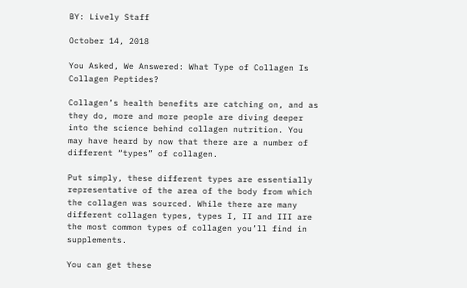BY: Lively Staff

October 14, 2018

You Asked, We Answered: What Type of Collagen Is Collagen Peptides?

Collagen’s health benefits are catching on, and as they do, more and more people are diving deeper into the science behind collagen nutrition. You may have heard by now that there are a number of different “types” of collagen.

Put simply, these different types are essentially representative of the area of the body from which the collagen was sourced. While there are many different collagen types, types I, II and III are the most common types of collagen you’ll find in supplements.

You can get these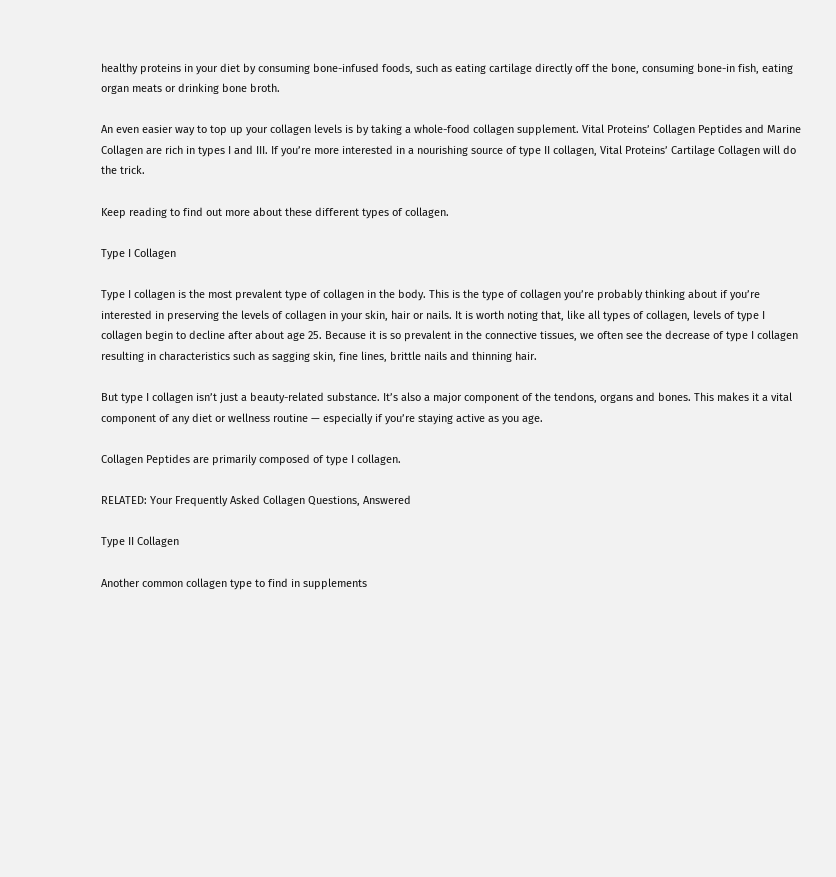healthy proteins in your diet by consuming bone-infused foods, such as eating cartilage directly off the bone, consuming bone-in fish, eating organ meats or drinking bone broth.

An even easier way to top up your collagen levels is by taking a whole-food collagen supplement. Vital Proteins’ Collagen Peptides and Marine Collagen are rich in types I and III. If you’re more interested in a nourishing source of type II collagen, Vital Proteins’ Cartilage Collagen will do the trick.

Keep reading to find out more about these different types of collagen.

Type I Collagen

Type I collagen is the most prevalent type of collagen in the body. This is the type of collagen you’re probably thinking about if you’re interested in preserving the levels of collagen in your skin, hair or nails. It is worth noting that, like all types of collagen, levels of type I collagen begin to decline after about age 25. Because it is so prevalent in the connective tissues, we often see the decrease of type I collagen resulting in characteristics such as sagging skin, fine lines, brittle nails and thinning hair.

But type I collagen isn’t just a beauty-related substance. It’s also a major component of the tendons, organs and bones. This makes it a vital component of any diet or wellness routine — especially if you’re staying active as you age.

Collagen Peptides are primarily composed of type I collagen.

RELATED: Your Frequently Asked Collagen Questions, Answered

Type II Collagen

Another common collagen type to find in supplements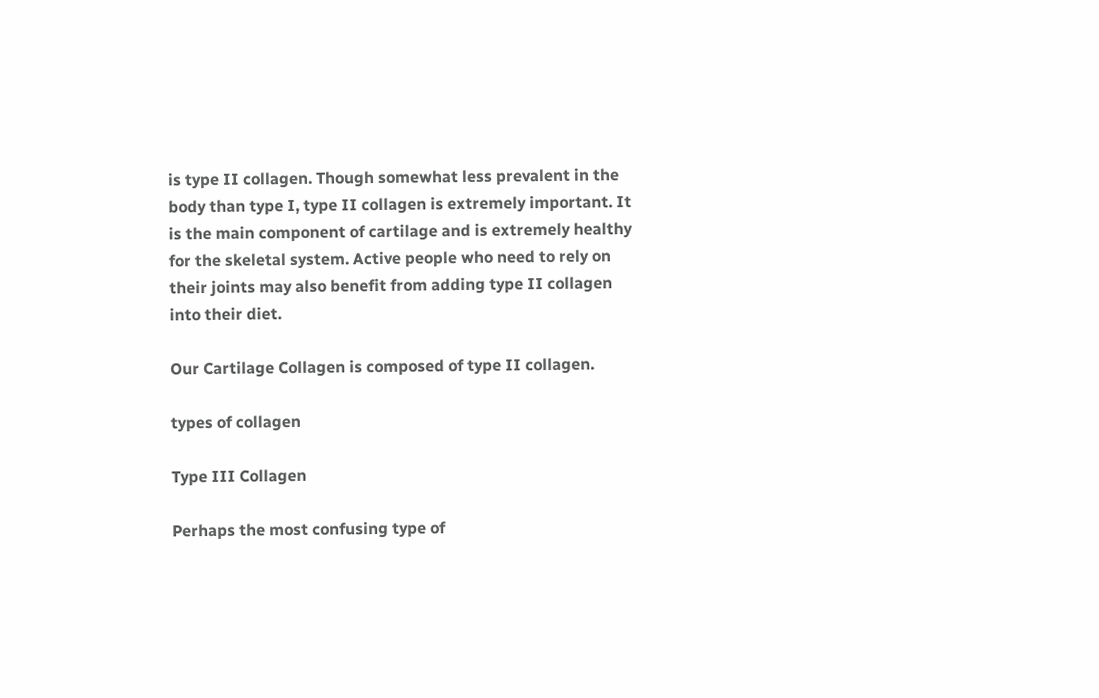is type II collagen. Though somewhat less prevalent in the body than type I, type II collagen is extremely important. It is the main component of cartilage and is extremely healthy for the skeletal system. Active people who need to rely on their joints may also benefit from adding type II collagen into their diet.

Our Cartilage Collagen is composed of type II collagen.

types of collagen

Type III Collagen

Perhaps the most confusing type of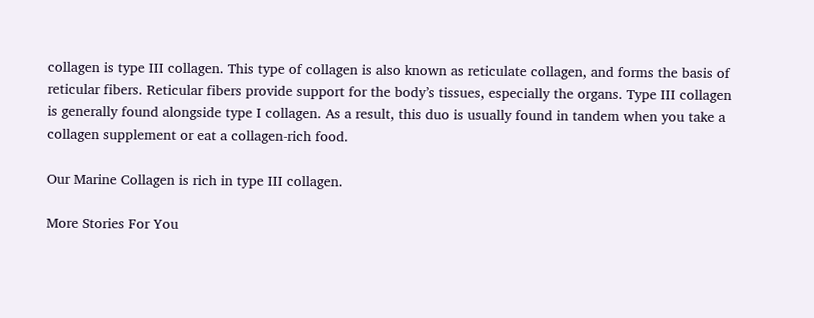collagen is type III collagen. This type of collagen is also known as reticulate collagen, and forms the basis of reticular fibers. Reticular fibers provide support for the body’s tissues, especially the organs. Type III collagen is generally found alongside type I collagen. As a result, this duo is usually found in tandem when you take a collagen supplement or eat a collagen-rich food.

Our Marine Collagen is rich in type III collagen.

More Stories For You